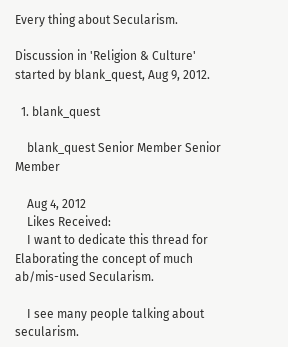Every thing about Secularism.

Discussion in 'Religion & Culture' started by blank_quest, Aug 9, 2012.

  1. blank_quest

    blank_quest Senior Member Senior Member

    Aug 4, 2012
    Likes Received:
    I want to dedicate this thread for Elaborating the concept of much ab/mis-used Secularism.

    I see many people talking about secularism.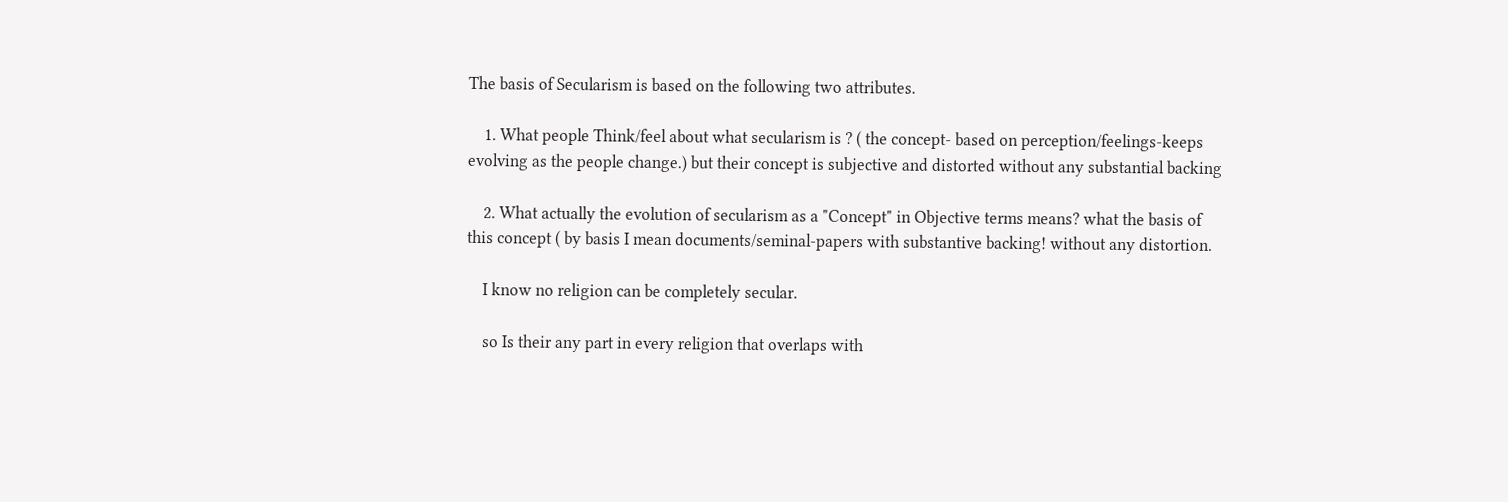The basis of Secularism is based on the following two attributes.

    1. What people Think/feel about what secularism is ? ( the concept- based on perception/feelings-keeps evolving as the people change.) but their concept is subjective and distorted without any substantial backing

    2. What actually the evolution of secularism as a "Concept" in Objective terms means? what the basis of this concept ( by basis I mean documents/seminal-papers with substantive backing! without any distortion.

    I know no religion can be completely secular.

    so Is their any part in every religion that overlaps with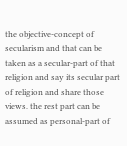the objective-concept of secularism and that can be taken as a secular-part of that religion and say its secular part of religion and share those views. the rest part can be assumed as personal-part of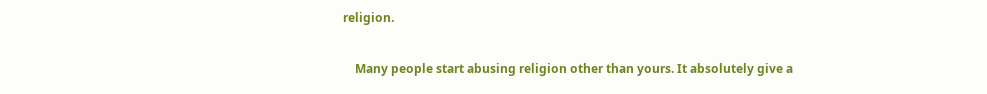religion.

    Many people start abusing religion other than yours. It absolutely give a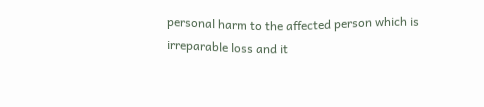personal harm to the affected person which is irreparable loss and it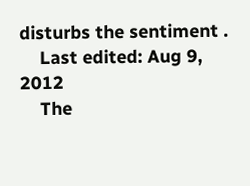disturbs the sentiment .
    Last edited: Aug 9, 2012
    The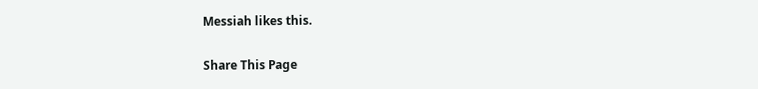Messiah likes this.

Share This Page